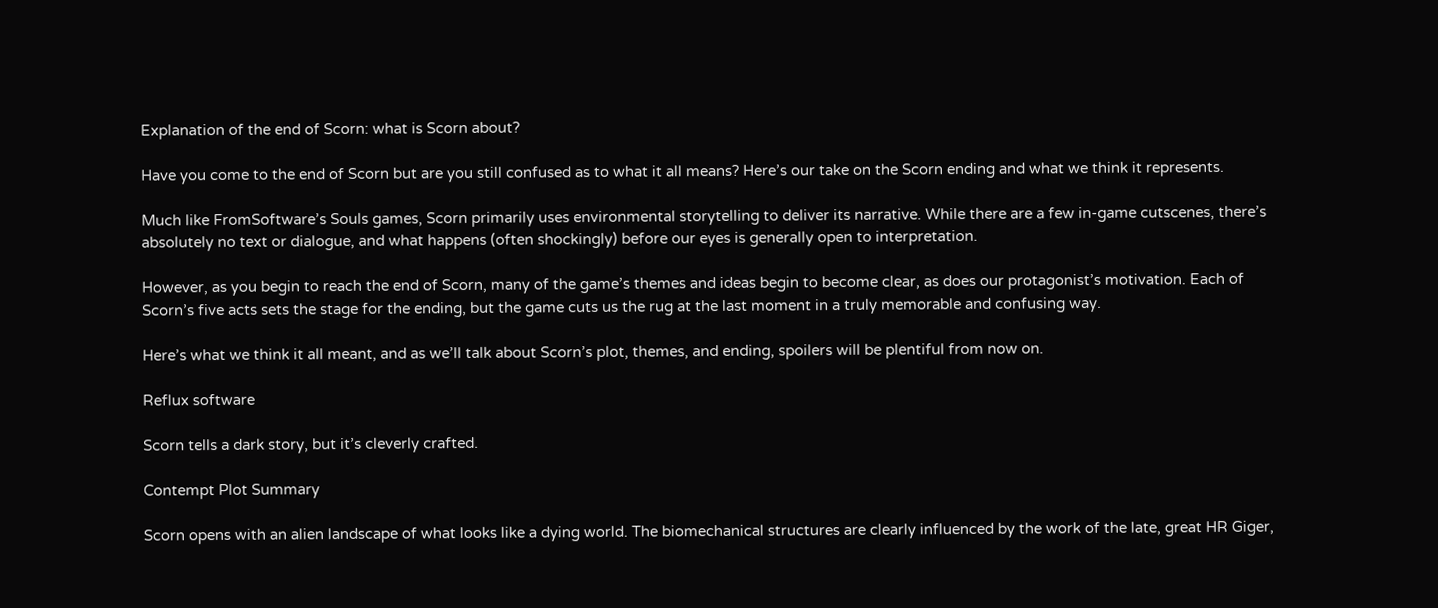Explanation of the end of Scorn: what is Scorn about?

Have you come to the end of Scorn but are you still confused as to what it all means? Here’s our take on the Scorn ending and what we think it represents.

Much like FromSoftware’s Souls games, Scorn primarily uses environmental storytelling to deliver its narrative. While there are a few in-game cutscenes, there’s absolutely no text or dialogue, and what happens (often shockingly) before our eyes is generally open to interpretation.

However, as you begin to reach the end of Scorn, many of the game’s themes and ideas begin to become clear, as does our protagonist’s motivation. Each of Scorn’s five acts sets the stage for the ending, but the game cuts us the rug at the last moment in a truly memorable and confusing way.

Here’s what we think it all meant, and as we’ll talk about Scorn’s plot, themes, and ending, spoilers will be plentiful from now on.

Reflux software

Scorn tells a dark story, but it’s cleverly crafted.

Contempt Plot Summary

Scorn opens with an alien landscape of what looks like a dying world. The biomechanical structures are clearly influenced by the work of the late, great HR Giger,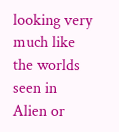looking very much like the worlds seen in Alien or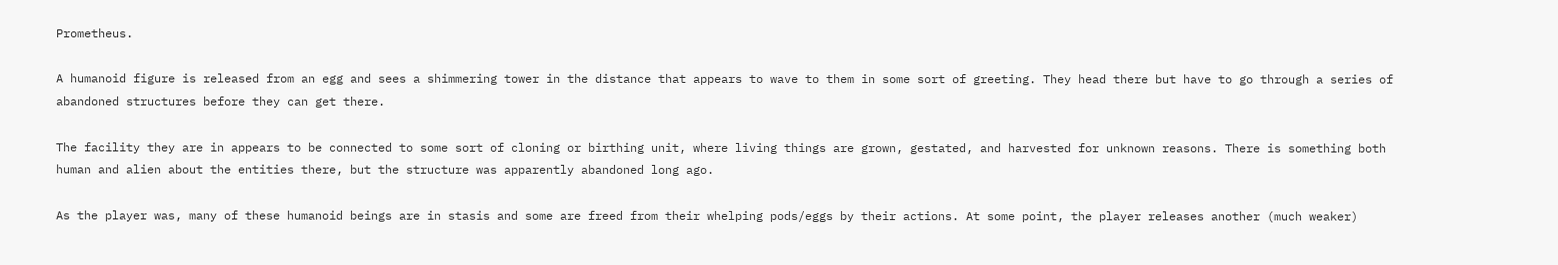Prometheus.

A humanoid figure is released from an egg and sees a shimmering tower in the distance that appears to wave to them in some sort of greeting. They head there but have to go through a series of abandoned structures before they can get there.

The facility they are in appears to be connected to some sort of cloning or birthing unit, where living things are grown, gestated, and harvested for unknown reasons. There is something both human and alien about the entities there, but the structure was apparently abandoned long ago.

As the player was, many of these humanoid beings are in stasis and some are freed from their whelping pods/eggs by their actions. At some point, the player releases another (much weaker)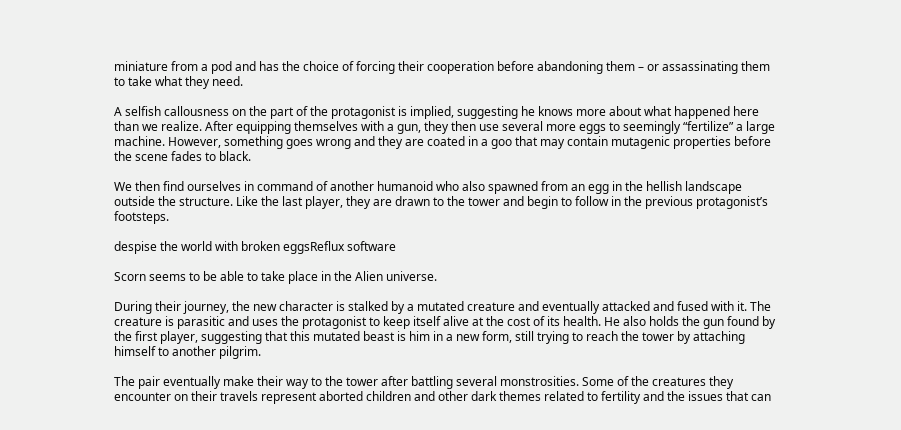miniature from a pod and has the choice of forcing their cooperation before abandoning them – or assassinating them to take what they need.

A selfish callousness on the part of the protagonist is implied, suggesting he knows more about what happened here than we realize. After equipping themselves with a gun, they then use several more eggs to seemingly “fertilize” a large machine. However, something goes wrong and they are coated in a goo that may contain mutagenic properties before the scene fades to black.

We then find ourselves in command of another humanoid who also spawned from an egg in the hellish landscape outside the structure. Like the last player, they are drawn to the tower and begin to follow in the previous protagonist’s footsteps.

despise the world with broken eggsReflux software

Scorn seems to be able to take place in the Alien universe.

During their journey, the new character is stalked by a mutated creature and eventually attacked and fused with it. The creature is parasitic and uses the protagonist to keep itself alive at the cost of its health. He also holds the gun found by the first player, suggesting that this mutated beast is him in a new form, still trying to reach the tower by attaching himself to another pilgrim.

The pair eventually make their way to the tower after battling several monstrosities. Some of the creatures they encounter on their travels represent aborted children and other dark themes related to fertility and the issues that can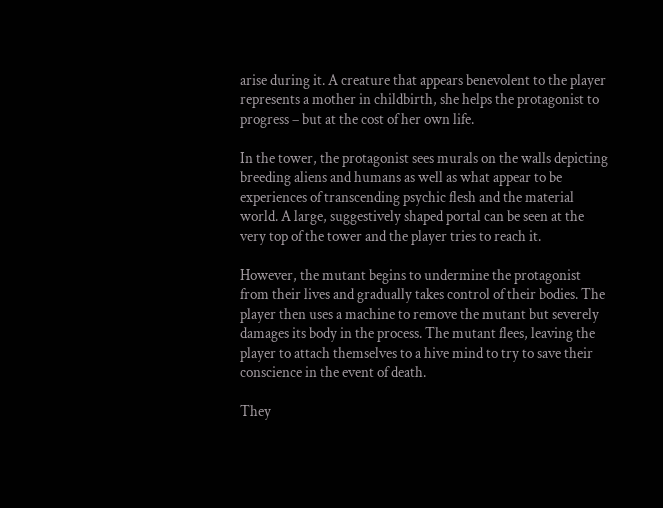arise during it. A creature that appears benevolent to the player represents a mother in childbirth, she helps the protagonist to progress – but at the cost of her own life.

In the tower, the protagonist sees murals on the walls depicting breeding aliens and humans as well as what appear to be experiences of transcending psychic flesh and the material world. A large, suggestively shaped portal can be seen at the very top of the tower and the player tries to reach it.

However, the mutant begins to undermine the protagonist from their lives and gradually takes control of their bodies. The player then uses a machine to remove the mutant but severely damages its body in the process. The mutant flees, leaving the player to attach themselves to a hive mind to try to save their conscience in the event of death.

They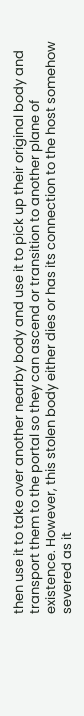then use it to take over another nearby body and use it to pick up their original body and transport them to the portal so they can ascend or transition to another plane of existence. However, this stolen body either dies or has its connection to the host somehow severed as it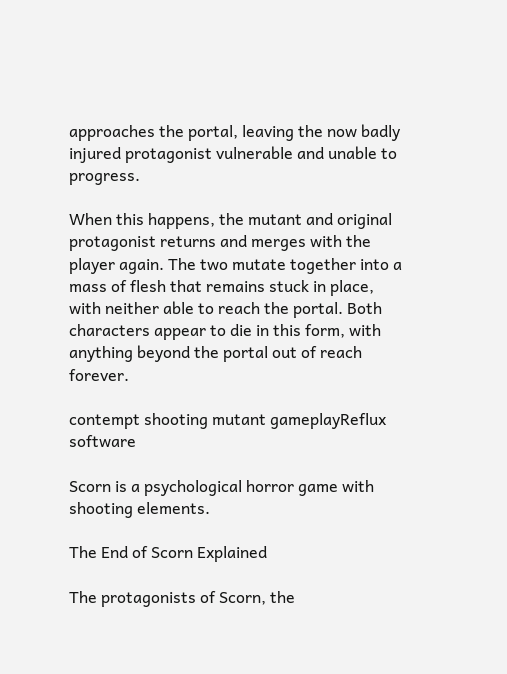approaches the portal, leaving the now badly injured protagonist vulnerable and unable to progress.

When this happens, the mutant and original protagonist returns and merges with the player again. The two mutate together into a mass of flesh that remains stuck in place, with neither able to reach the portal. Both characters appear to die in this form, with anything beyond the portal out of reach forever.

contempt shooting mutant gameplayReflux software

Scorn is a psychological horror game with shooting elements.

The End of Scorn Explained

The protagonists of Scorn, the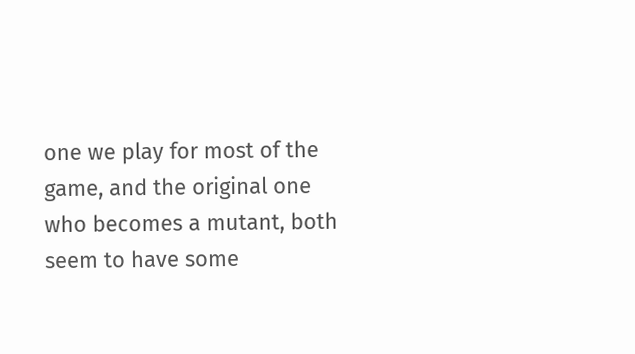one we play for most of the game, and the original one who becomes a mutant, both seem to have some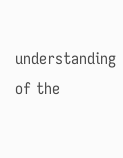understanding of the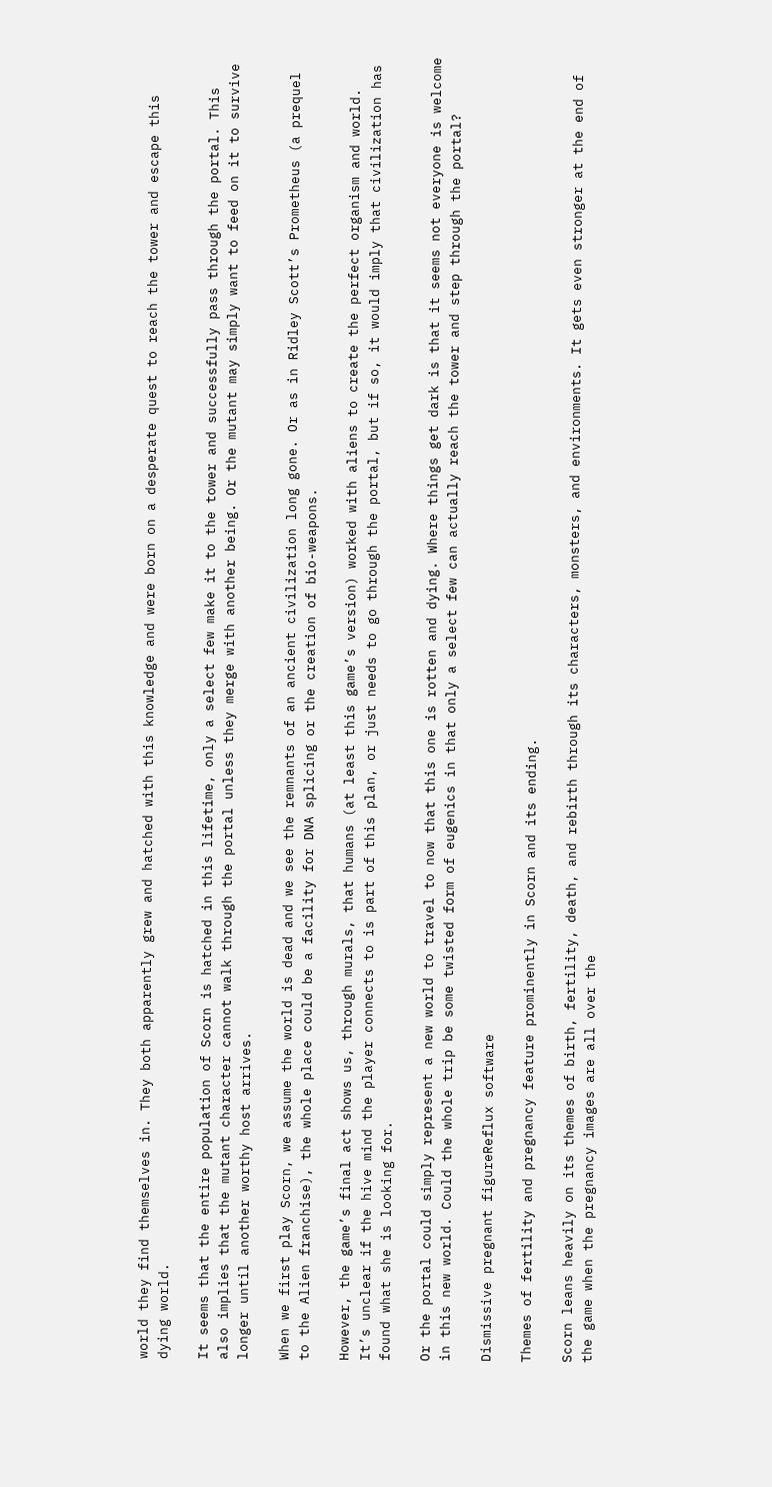world they find themselves in. They both apparently grew and hatched with this knowledge and were born on a desperate quest to reach the tower and escape this dying world.

It seems that the entire population of Scorn is hatched in this lifetime, only a select few make it to the tower and successfully pass through the portal. This also implies that the mutant character cannot walk through the portal unless they merge with another being. Or the mutant may simply want to feed on it to survive longer until another worthy host arrives.

When we first play Scorn, we assume the world is dead and we see the remnants of an ancient civilization long gone. Or as in Ridley Scott’s Prometheus (a prequel to the Alien franchise), the whole place could be a facility for DNA splicing or the creation of bio-weapons.

However, the game’s final act shows us, through murals, that humans (at least this game’s version) worked with aliens to create the perfect organism and world. It’s unclear if the hive mind the player connects to is part of this plan, or just needs to go through the portal, but if so, it would imply that civilization has found what she is looking for.

Or the portal could simply represent a new world to travel to now that this one is rotten and dying. Where things get dark is that it seems not everyone is welcome in this new world. Could the whole trip be some twisted form of eugenics in that only a select few can actually reach the tower and step through the portal?

Dismissive pregnant figureReflux software

Themes of fertility and pregnancy feature prominently in Scorn and its ending.

Scorn leans heavily on its themes of birth, fertility, death, and rebirth through its characters, monsters, and environments. It gets even stronger at the end of the game when the pregnancy images are all over the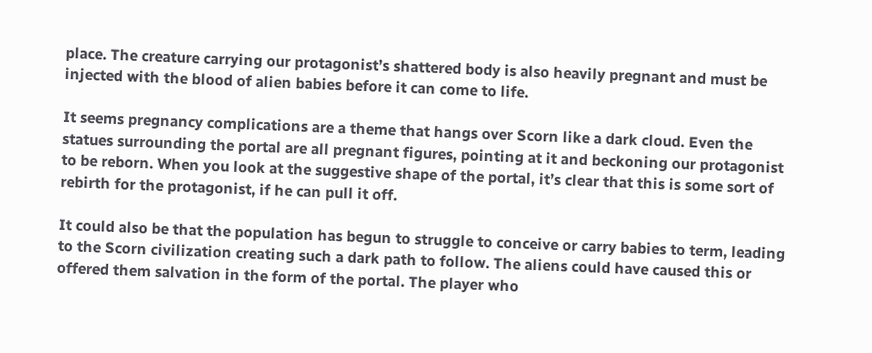place. The creature carrying our protagonist’s shattered body is also heavily pregnant and must be injected with the blood of alien babies before it can come to life.

It seems pregnancy complications are a theme that hangs over Scorn like a dark cloud. Even the statues surrounding the portal are all pregnant figures, pointing at it and beckoning our protagonist to be reborn. When you look at the suggestive shape of the portal, it’s clear that this is some sort of rebirth for the protagonist, if he can pull it off.

It could also be that the population has begun to struggle to conceive or carry babies to term, leading to the Scorn civilization creating such a dark path to follow. The aliens could have caused this or offered them salvation in the form of the portal. The player who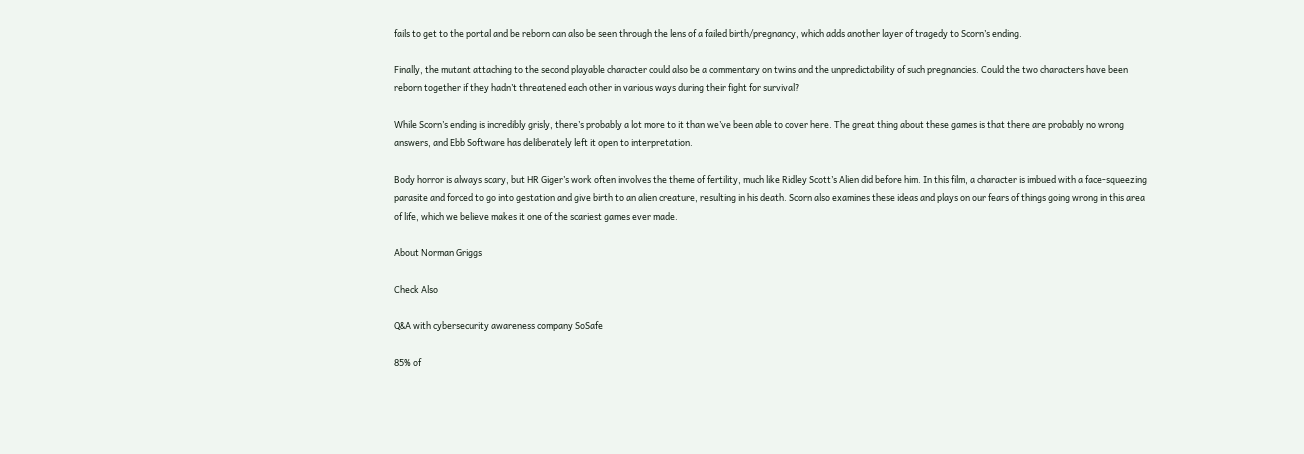fails to get to the portal and be reborn can also be seen through the lens of a failed birth/pregnancy, which adds another layer of tragedy to Scorn’s ending.

Finally, the mutant attaching to the second playable character could also be a commentary on twins and the unpredictability of such pregnancies. Could the two characters have been reborn together if they hadn’t threatened each other in various ways during their fight for survival?

While Scorn’s ending is incredibly grisly, there’s probably a lot more to it than we’ve been able to cover here. The great thing about these games is that there are probably no wrong answers, and Ebb Software has deliberately left it open to interpretation.

Body horror is always scary, but HR Giger’s work often involves the theme of fertility, much like Ridley Scott’s Alien did before him. In this film, a character is imbued with a face-squeezing parasite and forced to go into gestation and give birth to an alien creature, resulting in his death. Scorn also examines these ideas and plays on our fears of things going wrong in this area of life, which we believe makes it one of the scariest games ever made.

About Norman Griggs

Check Also

Q&A with cybersecurity awareness company SoSafe

85% of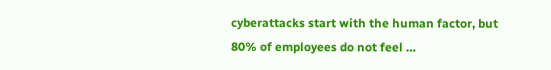cyberattacks start with the human factor, but 80% of employees do not feel …